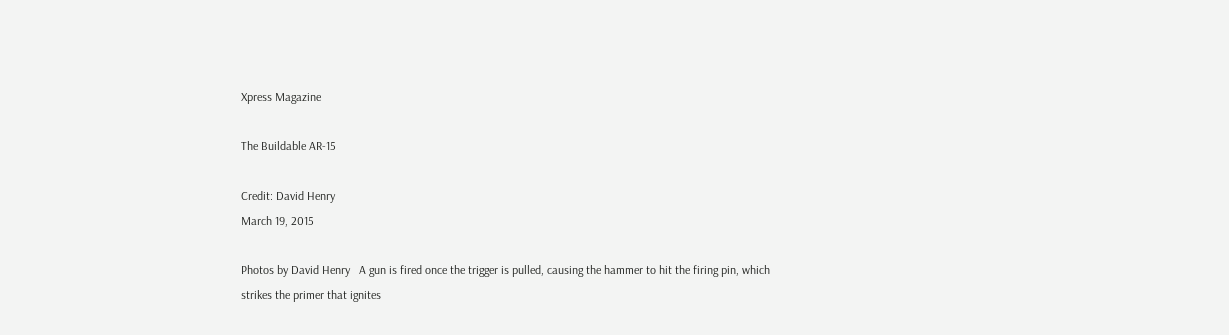Xpress Magazine

The Buildable AR-15

Credit: David Henry
March 19, 2015

Photos by David Henry   A gun is fired once the trigger is pulled, causing the hammer to hit the firing pin, which strikes the primer that ignites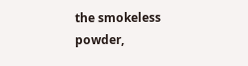the smokeless powder,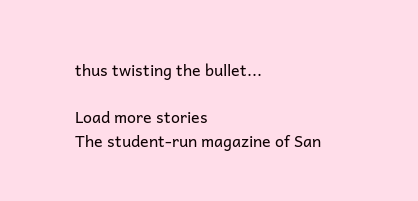thus twisting the bullet...

Load more stories
The student-run magazine of San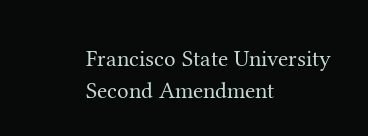Francisco State University
Second Amendment